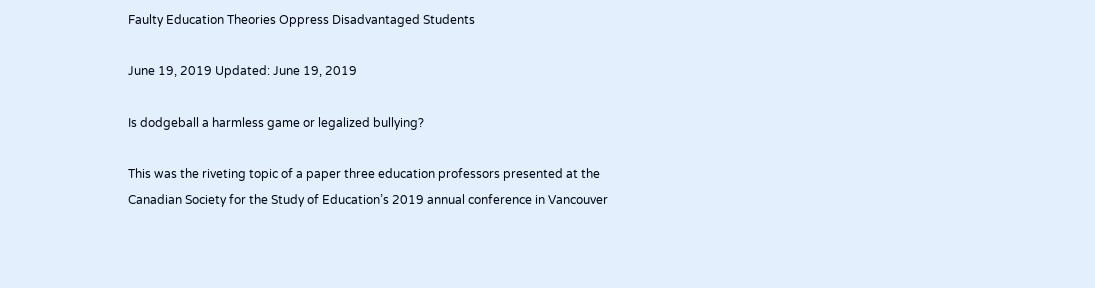Faulty Education Theories Oppress Disadvantaged Students

June 19, 2019 Updated: June 19, 2019

Is dodgeball a harmless game or legalized bullying?

This was the riveting topic of a paper three education professors presented at the Canadian Society for the Study of Education’s 2019 annual conference in Vancouver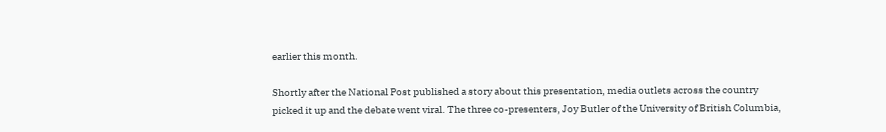earlier this month.

Shortly after the National Post published a story about this presentation, media outlets across the country picked it up and the debate went viral. The three co-presenters, Joy Butler of the University of British Columbia,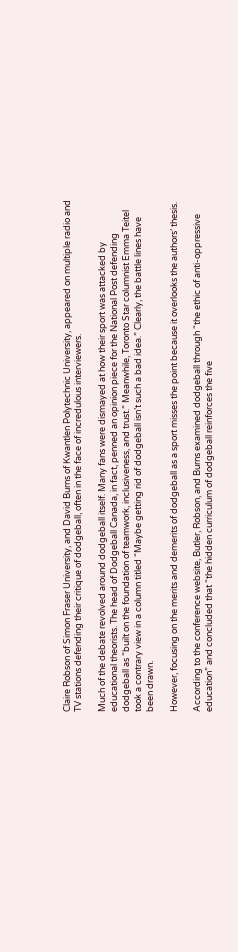Claire Robson of Simon Fraser University, and David Burns of Kwantlen Polytechnic University, appeared on multiple radio and TV stations defending their critique of dodgeball, often in the face of incredulous interviewers.

Much of the debate revolved around dodgeball itself. Many fans were dismayed at how their sport was attacked by educational theorists. The head of Dodgeball Canada, in fact, penned an opinion piece for the National Post defending dodgeball as “built on the foundation of teamwork, inclusiveness, and trust.” Meanwhile, Toronto Star columnist Emma Teitel took a contrary view in a column titled “Maybe getting rid of dodgeball isn’t such a bad idea.” Clearly, the battle lines have been drawn.

However, focusing on the merits and demerits of dodgeball as a sport misses the point because it overlooks the authors’ thesis.

According to the conference website, Butler, Robson, and Burns examined dodgeball through “the ethic of anti-oppressive education” and concluded that “the hidden curriculum of dodgeball reinforces the five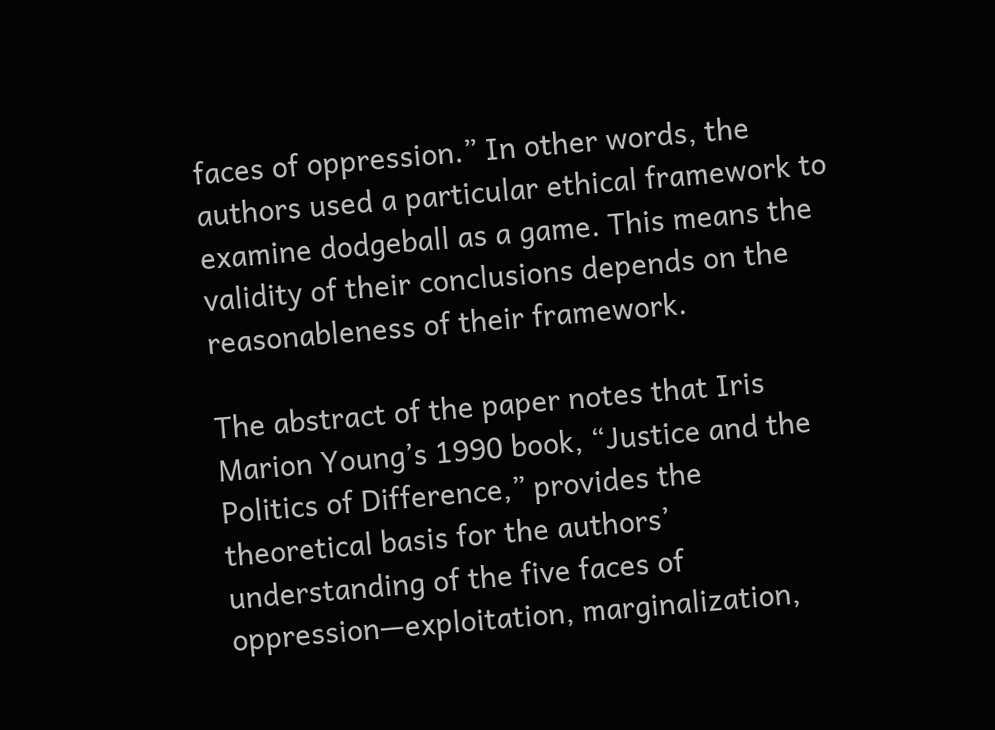faces of oppression.” In other words, the authors used a particular ethical framework to examine dodgeball as a game. This means the validity of their conclusions depends on the reasonableness of their framework.

The abstract of the paper notes that Iris Marion Young’s 1990 book, “Justice and the Politics of Difference,” provides the theoretical basis for the authors’ understanding of the five faces of oppression—exploitation, marginalization,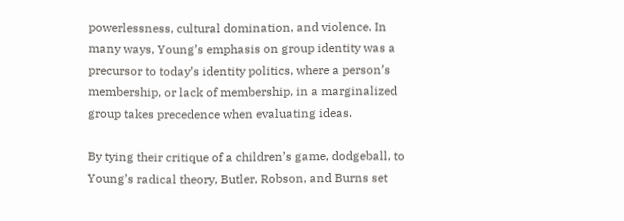powerlessness, cultural domination, and violence. In many ways, Young’s emphasis on group identity was a precursor to today’s identity politics, where a person’s membership, or lack of membership, in a marginalized group takes precedence when evaluating ideas.

By tying their critique of a children’s game, dodgeball, to Young’s radical theory, Butler, Robson, and Burns set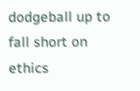dodgeball up to fall short on ethics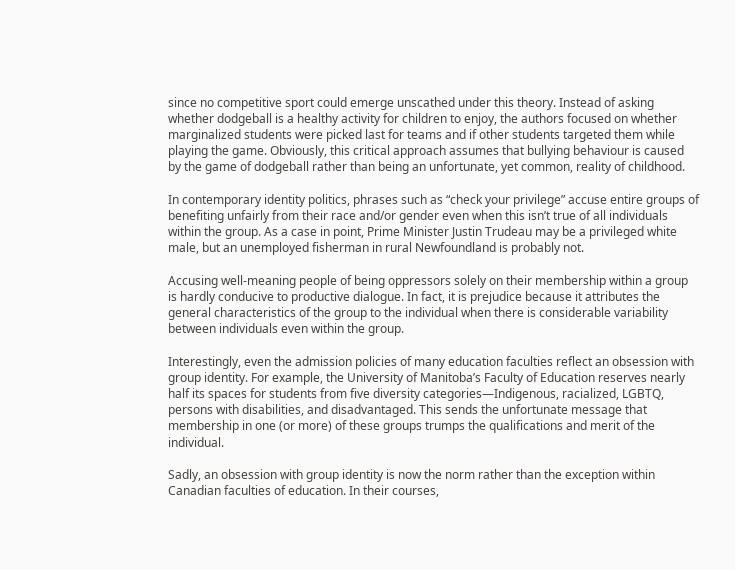since no competitive sport could emerge unscathed under this theory. Instead of asking whether dodgeball is a healthy activity for children to enjoy, the authors focused on whether marginalized students were picked last for teams and if other students targeted them while playing the game. Obviously, this critical approach assumes that bullying behaviour is caused by the game of dodgeball rather than being an unfortunate, yet common, reality of childhood.

In contemporary identity politics, phrases such as “check your privilege” accuse entire groups of benefiting unfairly from their race and/or gender even when this isn’t true of all individuals within the group. As a case in point, Prime Minister Justin Trudeau may be a privileged white male, but an unemployed fisherman in rural Newfoundland is probably not.

Accusing well-meaning people of being oppressors solely on their membership within a group is hardly conducive to productive dialogue. In fact, it is prejudice because it attributes the general characteristics of the group to the individual when there is considerable variability between individuals even within the group.

Interestingly, even the admission policies of many education faculties reflect an obsession with group identity. For example, the University of Manitoba’s Faculty of Education reserves nearly half its spaces for students from five diversity categories—Indigenous, racialized, LGBTQ, persons with disabilities, and disadvantaged. This sends the unfortunate message that membership in one (or more) of these groups trumps the qualifications and merit of the individual.

Sadly, an obsession with group identity is now the norm rather than the exception within Canadian faculties of education. In their courses,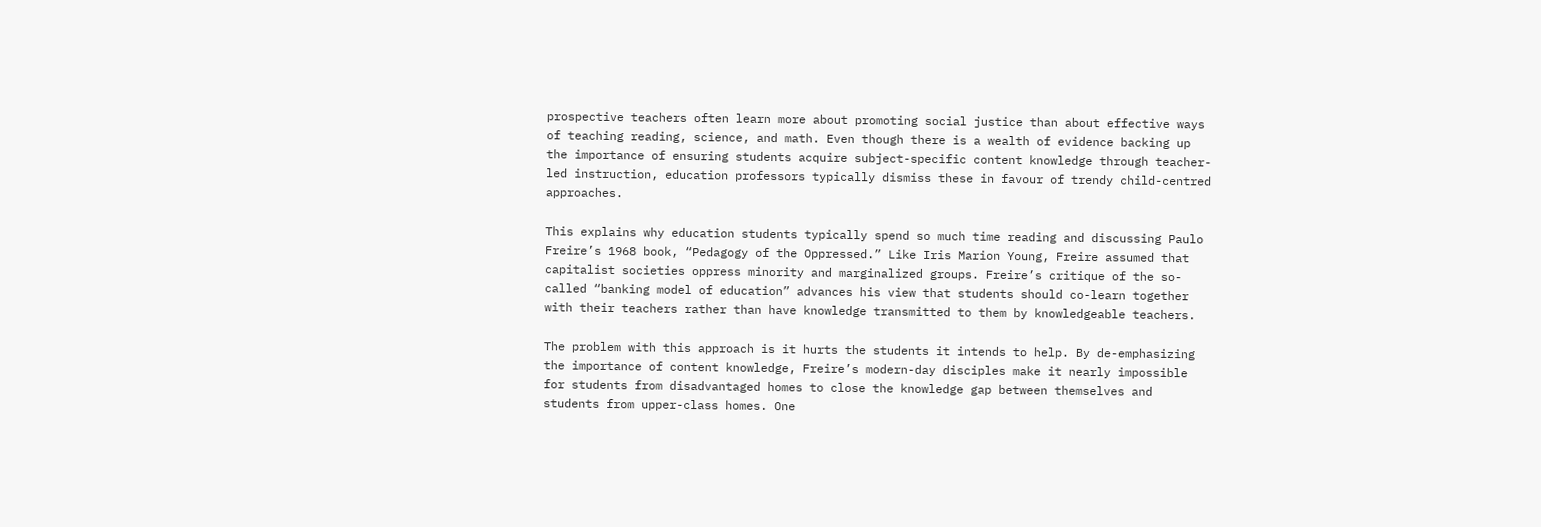prospective teachers often learn more about promoting social justice than about effective ways of teaching reading, science, and math. Even though there is a wealth of evidence backing up the importance of ensuring students acquire subject-specific content knowledge through teacher-led instruction, education professors typically dismiss these in favour of trendy child-centred approaches.

This explains why education students typically spend so much time reading and discussing Paulo Freire’s 1968 book, “Pedagogy of the Oppressed.” Like Iris Marion Young, Freire assumed that capitalist societies oppress minority and marginalized groups. Freire’s critique of the so-called “banking model of education” advances his view that students should co-learn together with their teachers rather than have knowledge transmitted to them by knowledgeable teachers.

The problem with this approach is it hurts the students it intends to help. By de-emphasizing the importance of content knowledge, Freire’s modern-day disciples make it nearly impossible for students from disadvantaged homes to close the knowledge gap between themselves and students from upper-class homes. One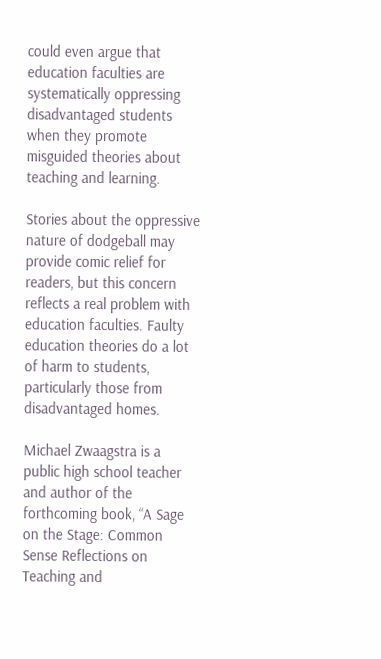could even argue that education faculties are systematically oppressing disadvantaged students when they promote misguided theories about teaching and learning.

Stories about the oppressive nature of dodgeball may provide comic relief for readers, but this concern reflects a real problem with education faculties. Faulty education theories do a lot of harm to students, particularly those from disadvantaged homes.

Michael Zwaagstra is a public high school teacher and author of the forthcoming book, “A Sage on the Stage: Common Sense Reflections on Teaching and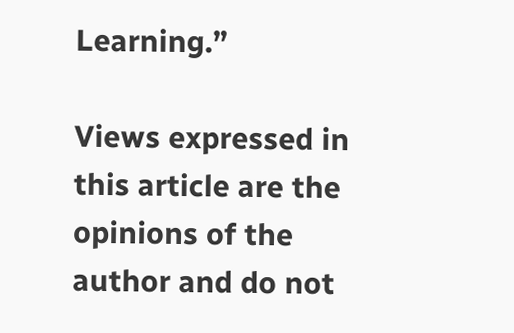Learning.”

Views expressed in this article are the opinions of the author and do not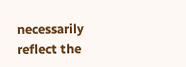necessarily reflect the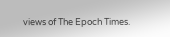views of The Epoch Times.